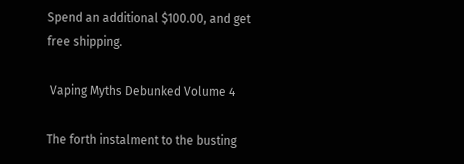Spend an additional $100.00, and get free shipping.

 Vaping Myths Debunked Volume 4

The forth instalment to the busting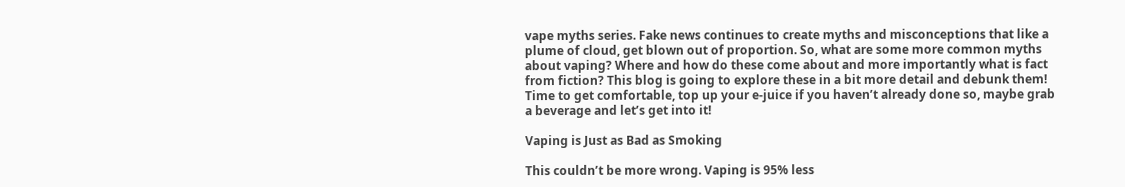vape myths series. Fake news continues to create myths and misconceptions that like a plume of cloud, get blown out of proportion. So, what are some more common myths about vaping? Where and how do these come about and more importantly what is fact from fiction? This blog is going to explore these in a bit more detail and debunk them! Time to get comfortable, top up your e-juice if you haven’t already done so, maybe grab a beverage and let’s get into it!

Vaping is Just as Bad as Smoking

This couldn’t be more wrong. Vaping is 95% less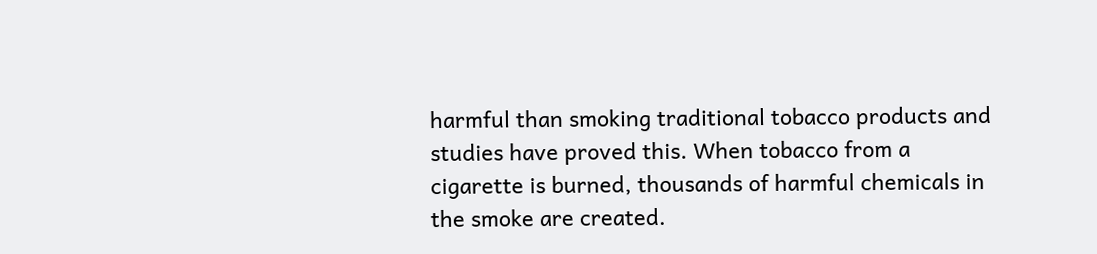harmful than smoking traditional tobacco products and studies have proved this. When tobacco from a cigarette is burned, thousands of harmful chemicals in the smoke are created.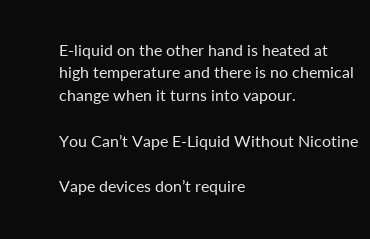E-liquid on the other hand is heated at high temperature and there is no chemical change when it turns into vapour.

You Can’t Vape E-Liquid Without Nicotine

Vape devices don’t require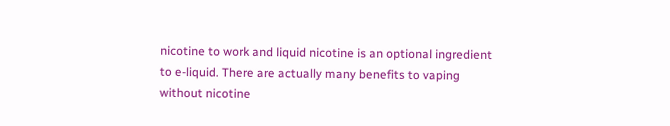nicotine to work and liquid nicotine is an optional ingredient to e-liquid. There are actually many benefits to vaping without nicotine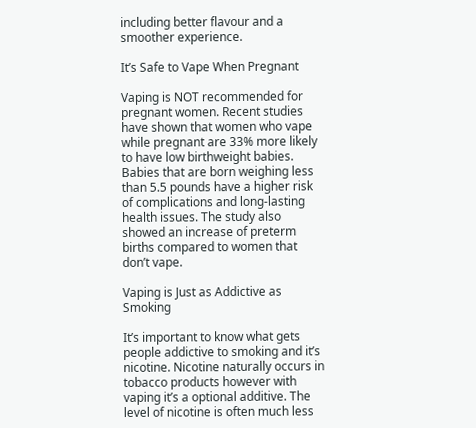including better flavour and a smoother experience.

It’s Safe to Vape When Pregnant

Vaping is NOT recommended for pregnant women. Recent studies have shown that women who vape while pregnant are 33% more likely to have low birthweight babies. Babies that are born weighing less than 5.5 pounds have a higher risk of complications and long-lasting health issues. The study also showed an increase of preterm births compared to women that don’t vape.

Vaping is Just as Addictive as Smoking

It’s important to know what gets people addictive to smoking and it’s nicotine. Nicotine naturally occurs in tobacco products however with vaping it’s a optional additive. The level of nicotine is often much less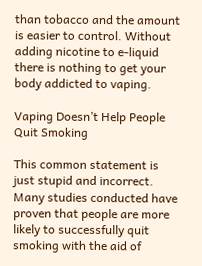than tobacco and the amount is easier to control. Without adding nicotine to e-liquid there is nothing to get your body addicted to vaping.

Vaping Doesn’t Help People Quit Smoking

This common statement is just stupid and incorrect. Many studies conducted have proven that people are more likely to successfully quit smoking with the aid of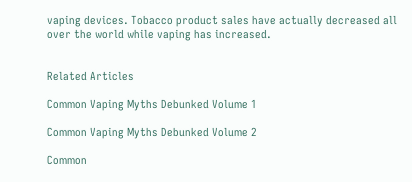vaping devices. Tobacco product sales have actually decreased all over the world while vaping has increased.


Related Articles

Common Vaping Myths Debunked Volume 1

Common Vaping Myths Debunked Volume 2

Common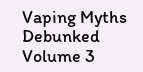Vaping Myths Debunked Volume 3